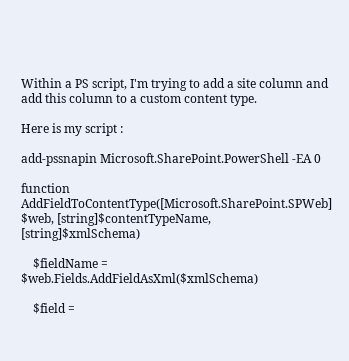Within a PS script, I'm trying to add a site column and add this column to a custom content type.

Here is my script :

add-pssnapin Microsoft.SharePoint.PowerShell -EA 0

function AddFieldToContentType([Microsoft.SharePoint.SPWeb] $web, [string]$contentTypeName, [string]$xmlSchema)

    $fieldName = $web.Fields.AddFieldAsXml($xmlSchema)

    $field =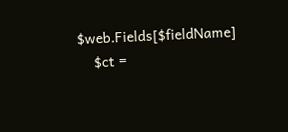$web.Fields[$fieldName]
    $ct =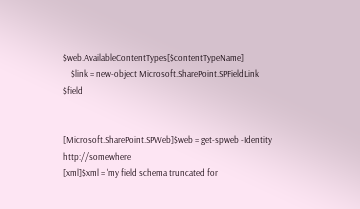$web.AvailableContentTypes[$contentTypeName]
    $link = new-object Microsoft.SharePoint.SPFieldLink $field


[Microsoft.SharePoint.SPWeb]$web = get-spweb -Identity http://somewhere
[xml]$xml = 'my field schema truncated for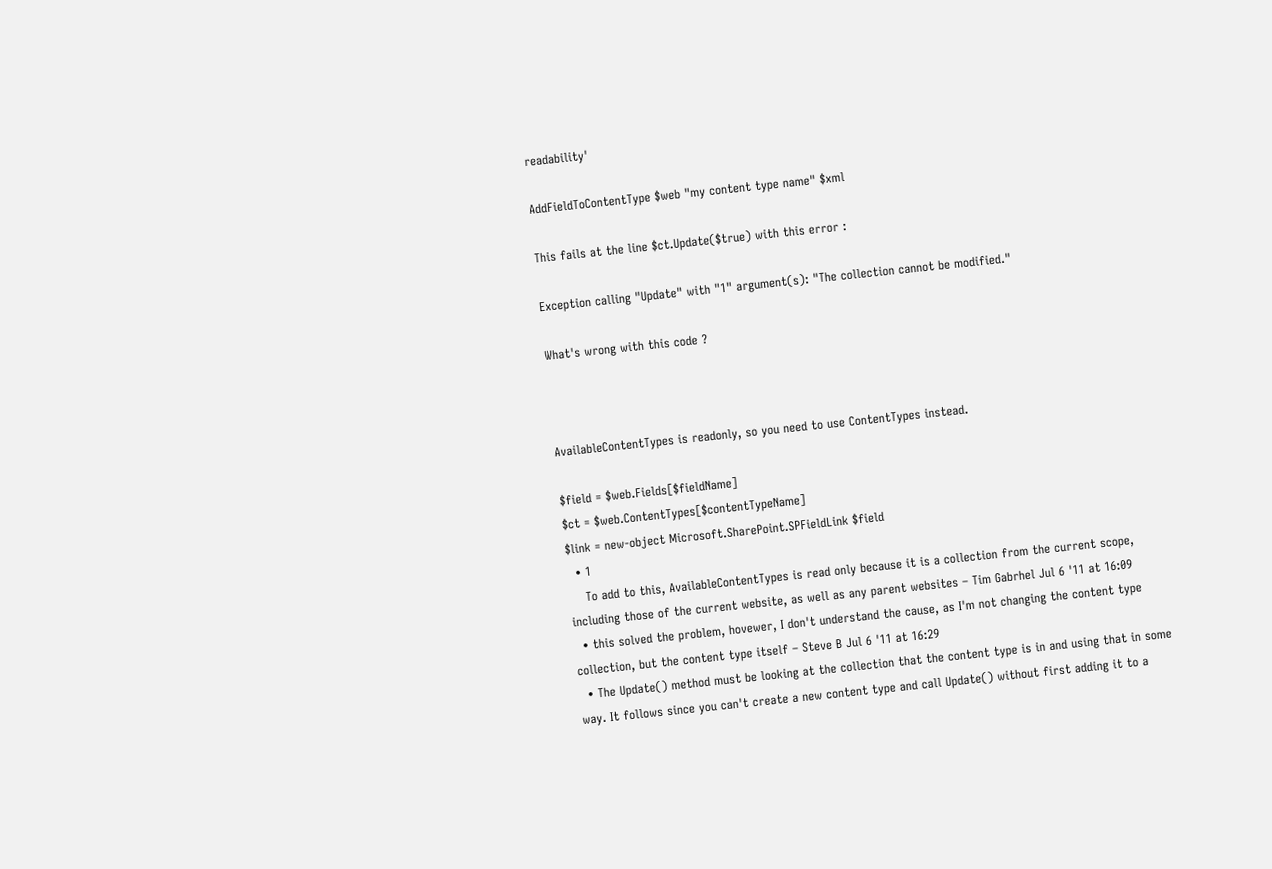readability'

AddFieldToContentType $web "my content type name" $xml

This fails at the line $ct.Update($true) with this error :

Exception calling "Update" with "1" argument(s): "The collection cannot be modified."

What's wrong with this code ?



AvailableContentTypes is readonly, so you need to use ContentTypes instead.

$field = $web.Fields[$fieldName]
$ct = $web.ContentTypes[$contentTypeName]
$link = new-object Microsoft.SharePoint.SPFieldLink $field
  • 1
    To add to this, AvailableContentTypes is read only because it is a collection from the current scope, including those of the current website, as well as any parent websites – Tim Gabrhel Jul 6 '11 at 16:09
  • this solved the problem, hovewer, I don't understand the cause, as I'm not changing the content type collection, but the content type itself – Steve B Jul 6 '11 at 16:29
  • The Update() method must be looking at the collection that the content type is in and using that in some way. It follows since you can't create a new content type and call Update() without first adding it to a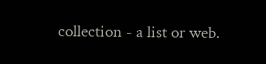collection - a list or web.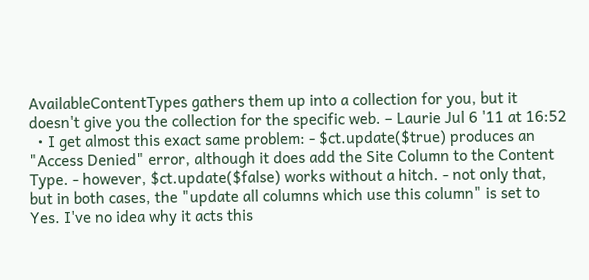AvailableContentTypes gathers them up into a collection for you, but it doesn't give you the collection for the specific web. – Laurie Jul 6 '11 at 16:52
  • I get almost this exact same problem: - $ct.update($true) produces an "Access Denied" error, although it does add the Site Column to the Content Type. - however, $ct.update($false) works without a hitch. - not only that, but in both cases, the "update all columns which use this column" is set to Yes. I've no idea why it acts this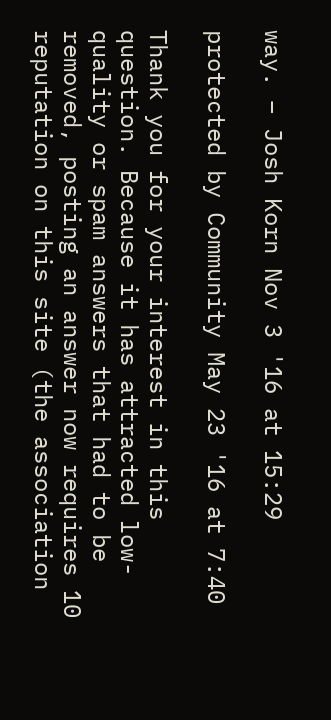way. – Josh Korn Nov 3 '16 at 15:29

protected by Community May 23 '16 at 7:40

Thank you for your interest in this question. Because it has attracted low-quality or spam answers that had to be removed, posting an answer now requires 10 reputation on this site (the association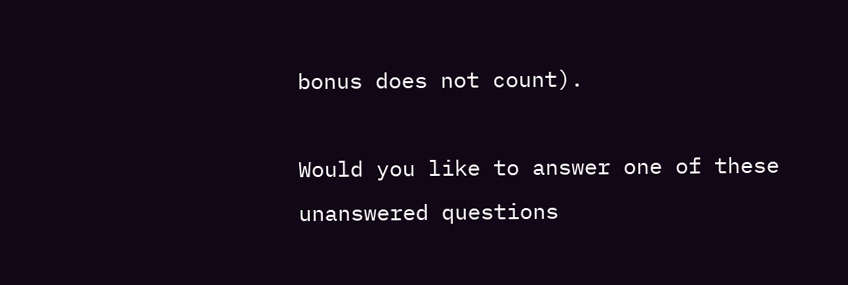bonus does not count).

Would you like to answer one of these unanswered questions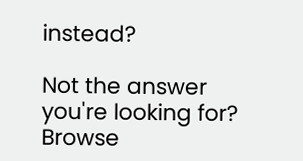instead?

Not the answer you're looking for? Browse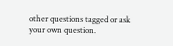other questions tagged or ask your own question.